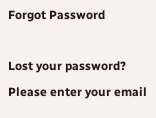Forgot Password

Lost your password? Please enter your email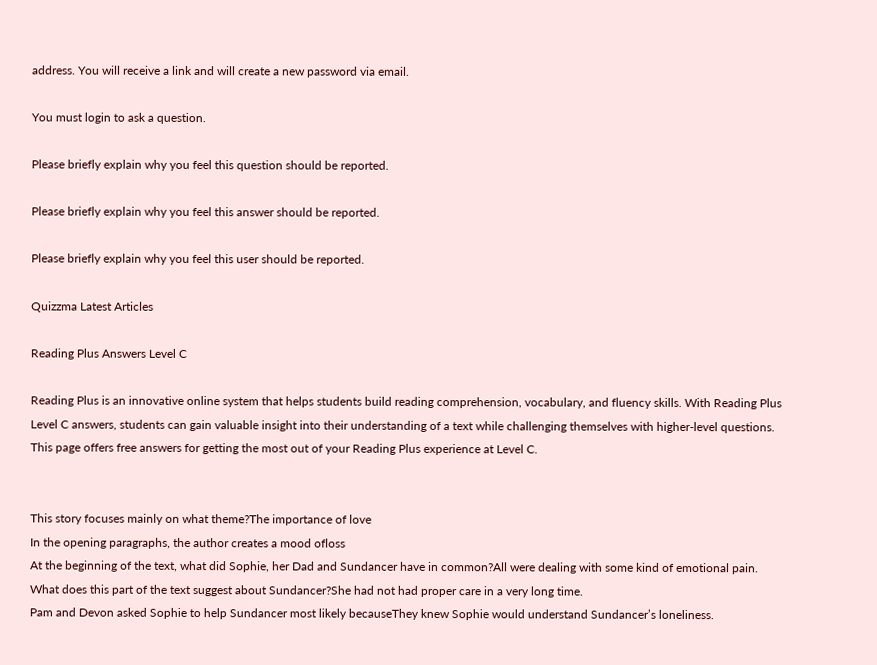address. You will receive a link and will create a new password via email.

You must login to ask a question.

Please briefly explain why you feel this question should be reported.

Please briefly explain why you feel this answer should be reported.

Please briefly explain why you feel this user should be reported.

Quizzma Latest Articles

Reading Plus Answers Level C

Reading Plus is an innovative online system that helps students build reading comprehension, vocabulary, and fluency skills. With Reading Plus Level C answers, students can gain valuable insight into their understanding of a text while challenging themselves with higher-level questions. This page offers free answers for getting the most out of your Reading Plus experience at Level C.


This story focuses mainly on what theme?The importance of love
In the opening paragraphs, the author creates a mood ofloss
At the beginning of the text, what did Sophie, her Dad and Sundancer have in common?All were dealing with some kind of emotional pain.
What does this part of the text suggest about Sundancer?She had not had proper care in a very long time.
Pam and Devon asked Sophie to help Sundancer most likely becauseThey knew Sophie would understand Sundancer’s loneliness.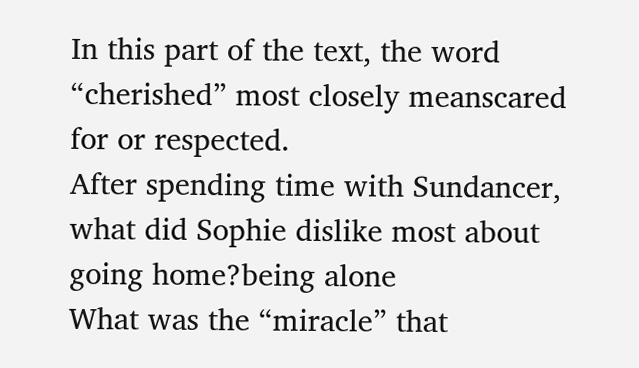In this part of the text, the word “cherished” most closely meanscared for or respected.
After spending time with Sundancer, what did Sophie dislike most about going home?being alone
What was the “miracle” that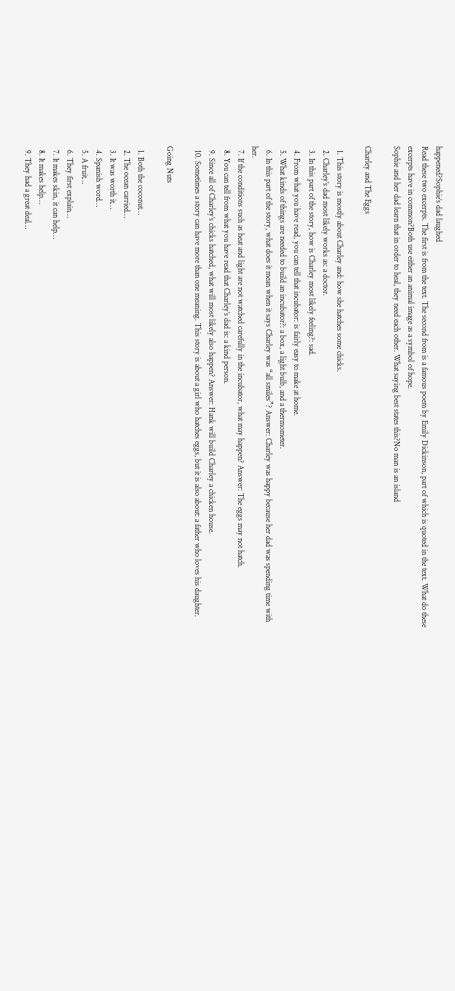happened?Sophie’s dad laughed
Read these two excerpts. The first is from the text. The second from is a famous poem by Emily Dickinson, part of which is quoted in the text. What do these excerpts have in common?Both use either an animal image as a symbol of hope.
Sophie and her dad learn that in order to heal, they need each other. What saying best states this?No man is an island

Charley and The Eggs

  1. This story is mostly about Charley and: how she hatches some chicks.
  2. Charley’s dad most likely works as: a doctor.
  3. In this part of the story, how is Charley most likely feeling?: sad.
  4. From what you have read, you can tell that incubator: is fairly easy to make at home.
  5. What kinds of things are needed to build an incubator?: a box, a light bulb, and a thermometer.
  6. In this part of the story, what does it mean when it says Charley was “all smiles”? Answer: Charley was happy because her dad was spending time with her.
  7. If the conditions such as heat and light are not watched carefully in the incubator, what may happen? Answer: The eggs may not hatch.
  8. You can tell from what you have read that Charley’s dad is: a kind person.
  9. Since all of Charley’s chicks hatched, what will most likely also happen? Answer: Hank will build Charley a chicken house.
  10. Sometimes a story can have more than one meaning. This story is about a girl who hatches eggs, but it is also about: a father who loves his daughter.

Going Nuts

  1. Both the coconut…
  2. The ocean carried…
  3. It was worth it…
  4. Spanish word…
  5. A fruit…
  6. They first explain…
  7. It makes skin, it can help…
  8. It makes help…
  9. They had a great deal…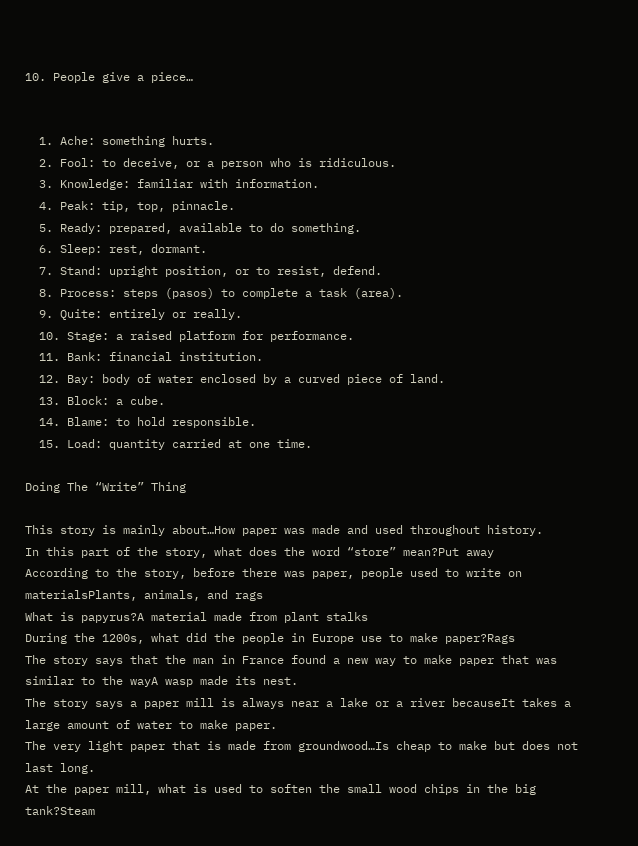10. People give a piece…


  1. Ache: something hurts.
  2. Fool: to deceive, or a person who is ridiculous.
  3. Knowledge: familiar with information.
  4. Peak: tip, top, pinnacle.
  5. Ready: prepared, available to do something.
  6. Sleep: rest, dormant.
  7. Stand: upright position, or to resist, defend.
  8. Process: steps (pasos) to complete a task (area).
  9. Quite: entirely or really.
  10. Stage: a raised platform for performance.
  11. Bank: financial institution.
  12. Bay: body of water enclosed by a curved piece of land.
  13. Block: a cube.
  14. Blame: to hold responsible.
  15. Load: quantity carried at one time.

Doing The “Write” Thing

This story is mainly about…How paper was made and used throughout history.
In this part of the story, what does the word “store” mean?Put away
According to the story, before there was paper, people used to write on materialsPlants, animals, and rags
What is papyrus?A material made from plant stalks
During the 1200s, what did the people in Europe use to make paper?Rags
The story says that the man in France found a new way to make paper that was similar to the wayA wasp made its nest.
The story says a paper mill is always near a lake or a river becauseIt takes a large amount of water to make paper.
The very light paper that is made from groundwood…Is cheap to make but does not last long.
At the paper mill, what is used to soften the small wood chips in the big tank?Steam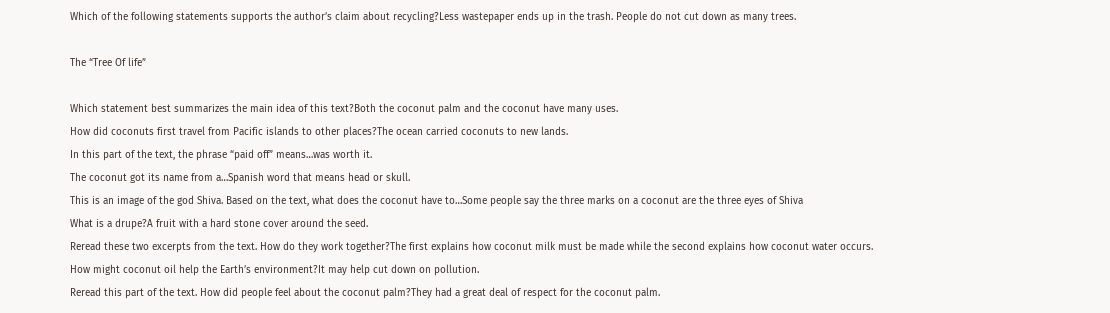Which of the following statements supports the author’s claim about recycling?Less wastepaper ends up in the trash. People do not cut down as many trees.

The “Tree Of life”

Which statement best summarizes the main idea of this text?Both the coconut palm and the coconut have many uses.
How did coconuts first travel from Pacific islands to other places?The ocean carried coconuts to new lands.
In this part of the text, the phrase “paid off” means…was worth it.
The coconut got its name from a…Spanish word that means head or skull.
This is an image of the god Shiva. Based on the text, what does the coconut have to…Some people say the three marks on a coconut are the three eyes of Shiva
What is a drupe?A fruit with a hard stone cover around the seed.
Reread these two excerpts from the text. How do they work together?The first explains how coconut milk must be made while the second explains how coconut water occurs.
How might coconut oil help the Earth’s environment?It may help cut down on pollution.
Reread this part of the text. How did people feel about the coconut palm?They had a great deal of respect for the coconut palm.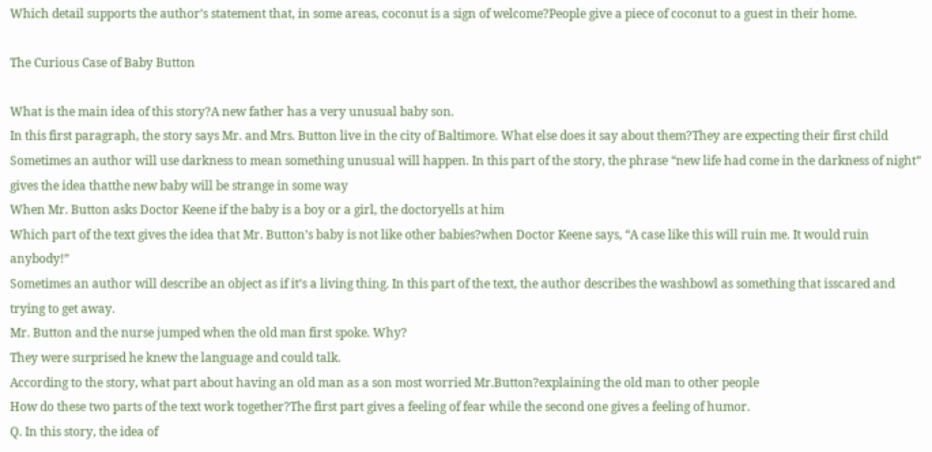Which detail supports the author’s statement that, in some areas, coconut is a sign of welcome?People give a piece of coconut to a guest in their home.

The Curious Case of Baby Button

What is the main idea of this story?A new father has a very unusual baby son.
In this first paragraph, the story says Mr. and Mrs. Button live in the city of Baltimore. What else does it say about them?They are expecting their first child
Sometimes an author will use darkness to mean something unusual will happen. In this part of the story, the phrase “new life had come in the darkness of night” gives the idea thatthe new baby will be strange in some way
When Mr. Button asks Doctor Keene if the baby is a boy or a girl, the doctoryells at him
Which part of the text gives the idea that Mr. Button’s baby is not like other babies?when Doctor Keene says, “A case like this will ruin me. It would ruin anybody!”
Sometimes an author will describe an object as if it’s a living thing. In this part of the text, the author describes the washbowl as something that isscared and trying to get away.
Mr. Button and the nurse jumped when the old man first spoke. Why?
They were surprised he knew the language and could talk.
According to the story, what part about having an old man as a son most worried Mr.Button?explaining the old man to other people
How do these two parts of the text work together?The first part gives a feeling of fear while the second one gives a feeling of humor.
Q. In this story, the idea of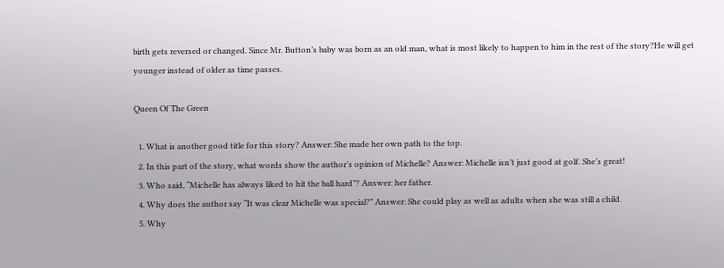birth gets reversed or changed. Since Mr. Button’s baby was born as an old man, what is most likely to happen to him in the rest of the story?He will get younger instead of older as time passes.

Queen Of The Green

  1. What is another good title for this story? Answer: She made her own path to the top.
  2. In this part of the story, what words show the author’s opinion of Michelle? Answer: Michelle isn’t just good at golf. She’s great!
  3. Who said, “Michelle has always liked to hit the ball hard”? Answer: her father.
  4. Why does the author say “It was clear Michelle was special?” Answer: She could play as well as adults when she was still a child.
  5. Why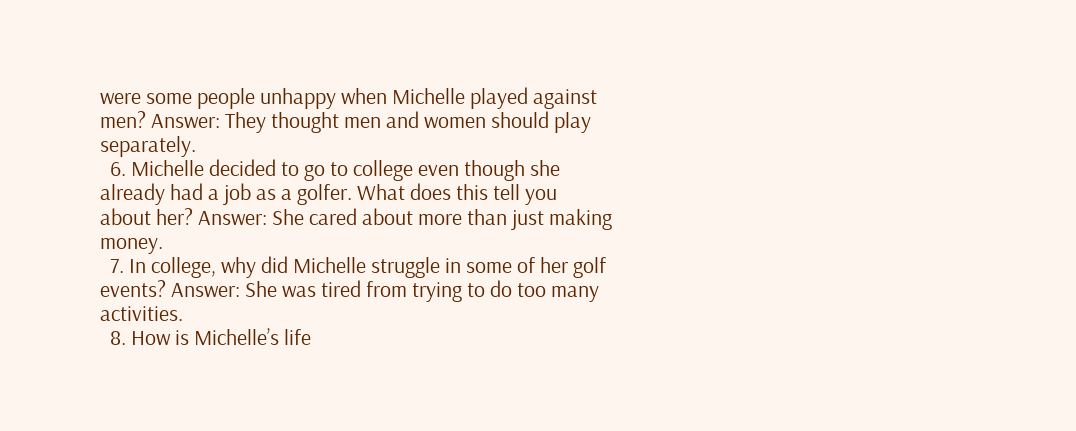were some people unhappy when Michelle played against men? Answer: They thought men and women should play separately.
  6. Michelle decided to go to college even though she already had a job as a golfer. What does this tell you about her? Answer: She cared about more than just making money.
  7. In college, why did Michelle struggle in some of her golf events? Answer: She was tired from trying to do too many activities.
  8. How is Michelle’s life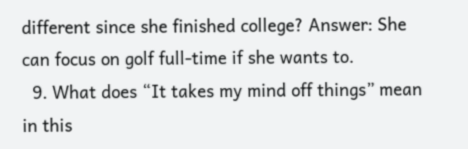different since she finished college? Answer: She can focus on golf full-time if she wants to.
  9. What does “It takes my mind off things” mean in this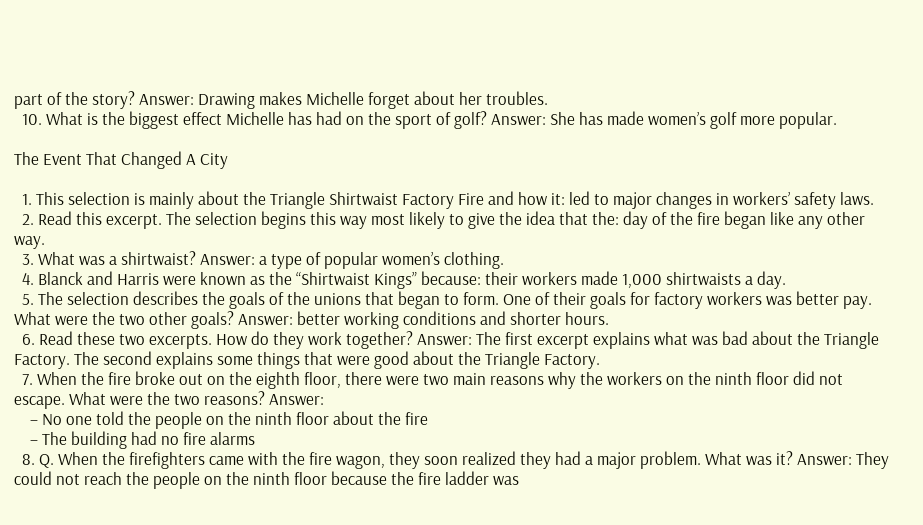part of the story? Answer: Drawing makes Michelle forget about her troubles.
  10. What is the biggest effect Michelle has had on the sport of golf? Answer: She has made women’s golf more popular.

The Event That Changed A City

  1. This selection is mainly about the Triangle Shirtwaist Factory Fire and how it: led to major changes in workers’ safety laws.
  2. Read this excerpt. The selection begins this way most likely to give the idea that the: day of the fire began like any other way.
  3. What was a shirtwaist? Answer: a type of popular women’s clothing.
  4. Blanck and Harris were known as the “Shirtwaist Kings” because: their workers made 1,000 shirtwaists a day.
  5. The selection describes the goals of the unions that began to form. One of their goals for factory workers was better pay. What were the two other goals? Answer: better working conditions and shorter hours.
  6. Read these two excerpts. How do they work together? Answer: The first excerpt explains what was bad about the Triangle Factory. The second explains some things that were good about the Triangle Factory.
  7. When the fire broke out on the eighth floor, there were two main reasons why the workers on the ninth floor did not escape. What were the two reasons? Answer:
    – No one told the people on the ninth floor about the fire
    – The building had no fire alarms
  8. Q. When the firefighters came with the fire wagon, they soon realized they had a major problem. What was it? Answer: They could not reach the people on the ninth floor because the fire ladder was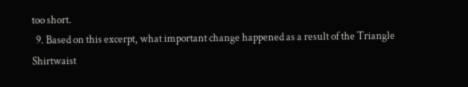too short.
  9. Based on this excerpt, what important change happened as a result of the Triangle Shirtwaist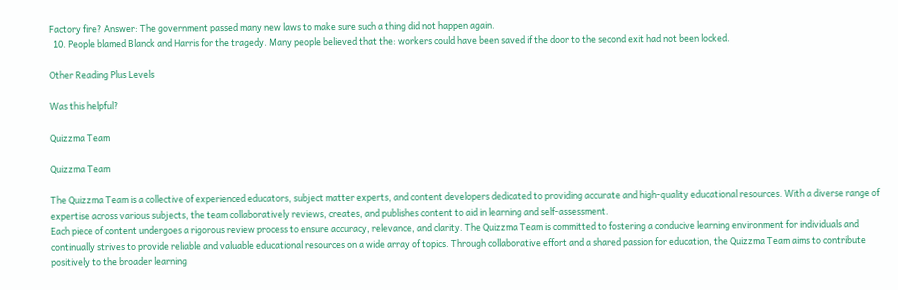Factory fire? Answer: The government passed many new laws to make sure such a thing did not happen again.
  10. People blamed Blanck and Harris for the tragedy. Many people believed that the: workers could have been saved if the door to the second exit had not been locked.

Other Reading Plus Levels

Was this helpful?

Quizzma Team

Quizzma Team

The Quizzma Team is a collective of experienced educators, subject matter experts, and content developers dedicated to providing accurate and high-quality educational resources. With a diverse range of expertise across various subjects, the team collaboratively reviews, creates, and publishes content to aid in learning and self-assessment.
Each piece of content undergoes a rigorous review process to ensure accuracy, relevance, and clarity. The Quizzma Team is committed to fostering a conducive learning environment for individuals and continually strives to provide reliable and valuable educational resources on a wide array of topics. Through collaborative effort and a shared passion for education, the Quizzma Team aims to contribute positively to the broader learning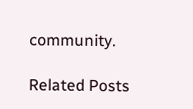community.

Related Posts